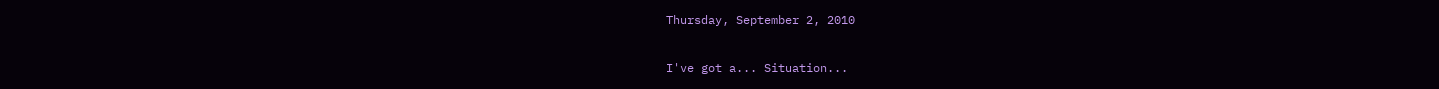Thursday, September 2, 2010

I've got a... Situation...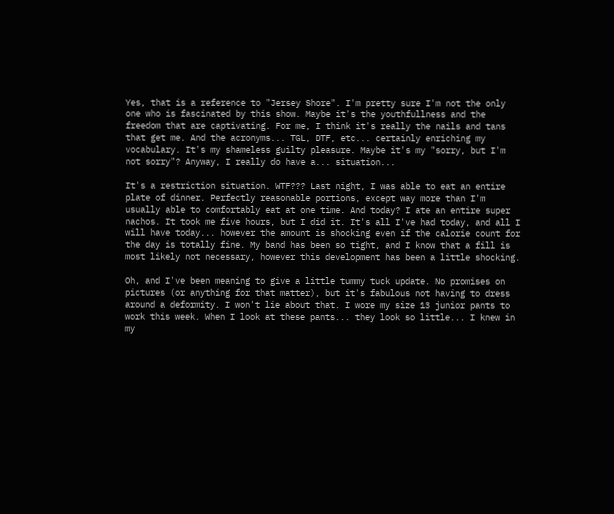Yes, that is a reference to "Jersey Shore". I'm pretty sure I'm not the only one who is fascinated by this show. Maybe it's the youthfullness and the freedom that are captivating. For me, I think it's really the nails and tans that get me. And the acronyms... TGL, DTF, etc... certainly enriching my vocabulary. It's my shameless guilty pleasure. Maybe it's my "sorry, but I'm not sorry"? Anyway, I really do have a... situation...

It's a restriction situation. WTF??? Last night, I was able to eat an entire plate of dinner. Perfectly reasonable portions, except way more than I'm usually able to comfortably eat at one time. And today? I ate an entire super nachos. It took me five hours, but I did it. It's all I've had today, and all I will have today... however the amount is shocking even if the calorie count for the day is totally fine. My band has been so tight, and I know that a fill is most likely not necessary, however this development has been a little shocking.

Oh, and I've been meaning to give a little tummy tuck update. No promises on pictures (or anything for that matter), but it's fabulous not having to dress around a deformity. I won't lie about that. I wore my size 13 junior pants to work this week. When I look at these pants... they look so little... I knew in my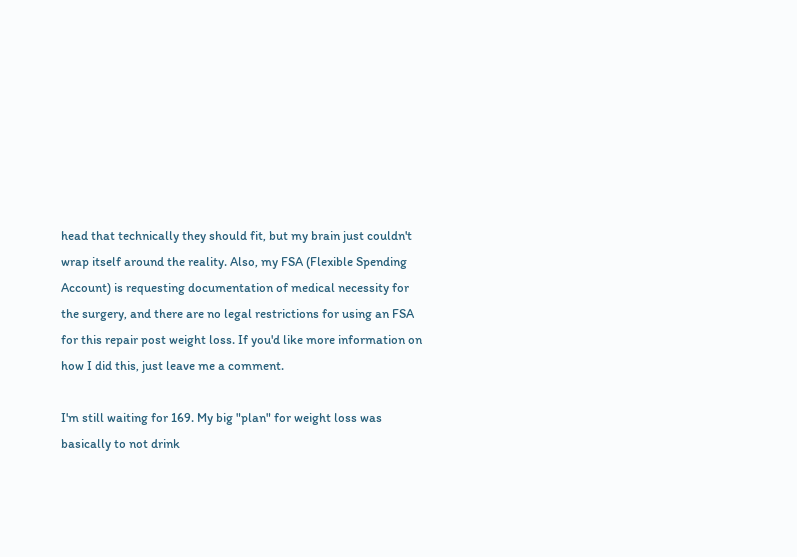head that technically they should fit, but my brain just couldn't wrap itself around the reality. Also, my FSA (Flexible Spending Account) is requesting documentation of medical necessity for the surgery, and there are no legal restrictions for using an FSA for this repair post weight loss. If you'd like more information on how I did this, just leave me a comment.

I'm still waiting for 169. My big "plan" for weight loss was basically to not drink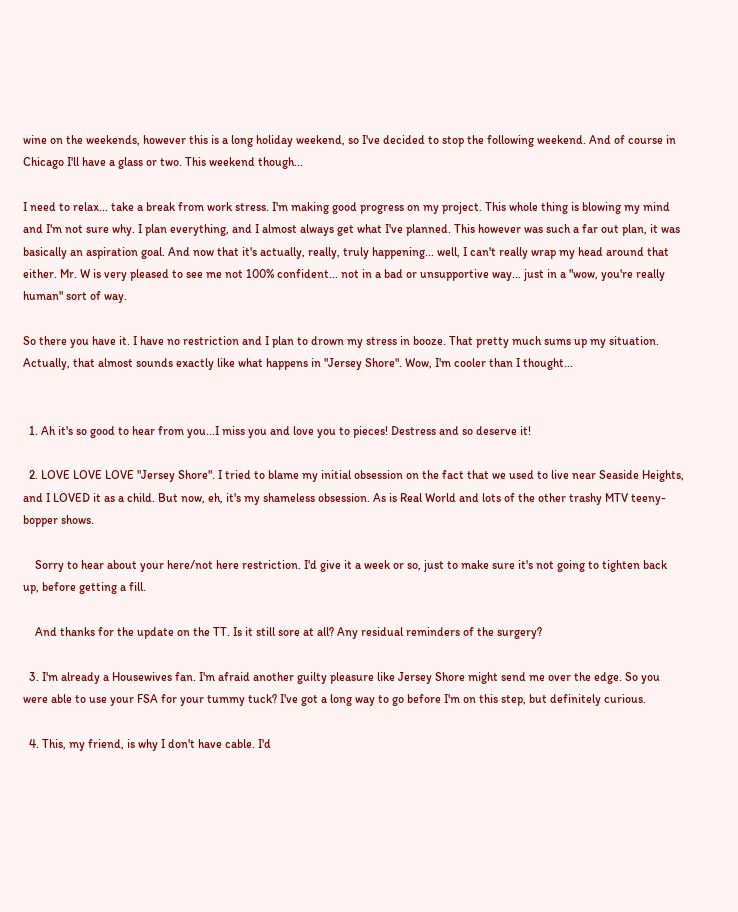wine on the weekends, however this is a long holiday weekend, so I've decided to stop the following weekend. And of course in Chicago I'll have a glass or two. This weekend though...

I need to relax... take a break from work stress. I'm making good progress on my project. This whole thing is blowing my mind and I'm not sure why. I plan everything, and I almost always get what I've planned. This however was such a far out plan, it was basically an aspiration goal. And now that it's actually, really, truly happening... well, I can't really wrap my head around that either. Mr. W is very pleased to see me not 100% confident... not in a bad or unsupportive way... just in a "wow, you're really human" sort of way.

So there you have it. I have no restriction and I plan to drown my stress in booze. That pretty much sums up my situation. Actually, that almost sounds exactly like what happens in "Jersey Shore". Wow, I'm cooler than I thought...


  1. Ah it's so good to hear from you...I miss you and love you to pieces! Destress and so deserve it!

  2. LOVE LOVE LOVE "Jersey Shore". I tried to blame my initial obsession on the fact that we used to live near Seaside Heights, and I LOVED it as a child. But now, eh, it's my shameless obsession. As is Real World and lots of the other trashy MTV teeny-bopper shows.

    Sorry to hear about your here/not here restriction. I'd give it a week or so, just to make sure it's not going to tighten back up, before getting a fill.

    And thanks for the update on the TT. Is it still sore at all? Any residual reminders of the surgery?

  3. I'm already a Housewives fan. I'm afraid another guilty pleasure like Jersey Shore might send me over the edge. So you were able to use your FSA for your tummy tuck? I've got a long way to go before I'm on this step, but definitely curious.

  4. This, my friend, is why I don't have cable. I'd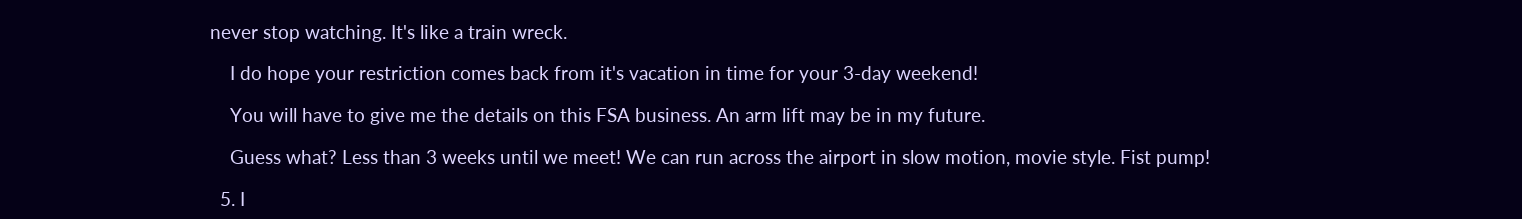never stop watching. It's like a train wreck.

    I do hope your restriction comes back from it's vacation in time for your 3-day weekend!

    You will have to give me the details on this FSA business. An arm lift may be in my future.

    Guess what? Less than 3 weeks until we meet! We can run across the airport in slow motion, movie style. Fist pump!

  5. I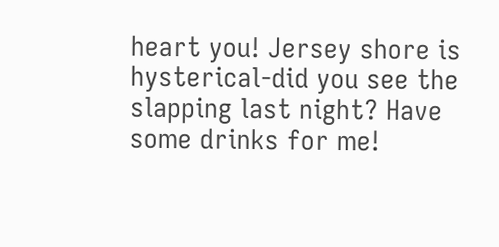heart you! Jersey shore is hysterical-did you see the slapping last night? Have some drinks for me!